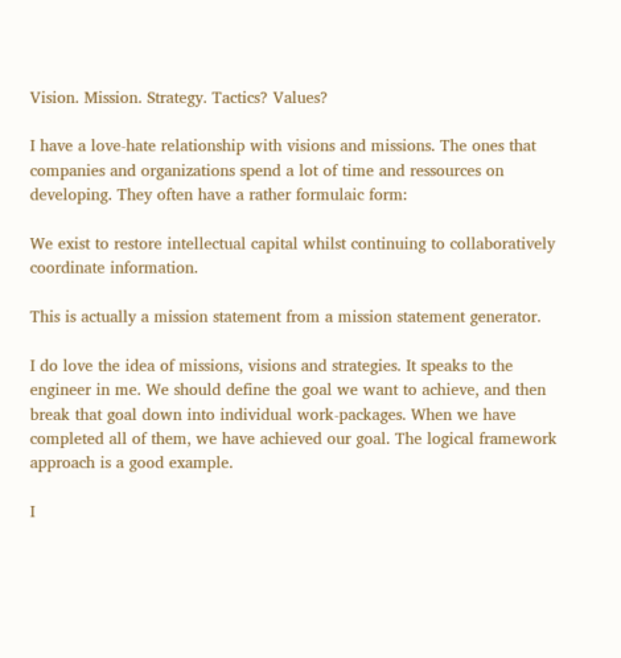Vision. Mission. Strategy. Tactics? Values?

I have a love-hate relationship with visions and missions. The ones that companies and organizations spend a lot of time and ressources on developing. They often have a rather formulaic form:

We exist to restore intellectual capital whilst continuing to collaboratively coordinate information.

This is actually a mission statement from a mission statement generator.

I do love the idea of missions, visions and strategies. It speaks to the engineer in me. We should define the goal we want to achieve, and then break that goal down into individual work-packages. When we have completed all of them, we have achieved our goal. The logical framework approach is a good example.

I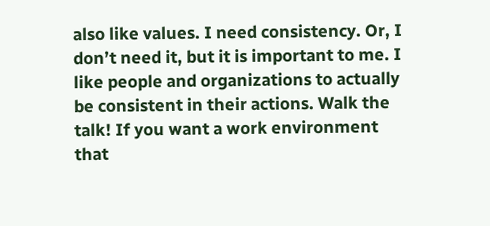also like values. I need consistency. Or, I don’t need it, but it is important to me. I like people and organizations to actually be consistent in their actions. Walk the talk! If you want a work environment that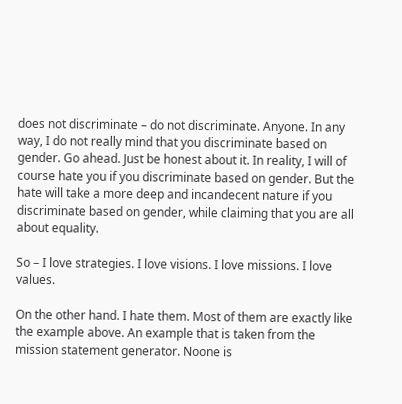does not discriminate – do not discriminate. Anyone. In any way, I do not really mind that you discriminate based on gender. Go ahead. Just be honest about it. In reality, I will of course hate you if you discriminate based on gender. But the hate will take a more deep and incandecent nature if you discriminate based on gender, while claiming that you are all about equality.

So – I love strategies. I love visions. I love missions. I love values.

On the other hand. I hate them. Most of them are exactly like the example above. An example that is taken from the mission statement generator. Noone is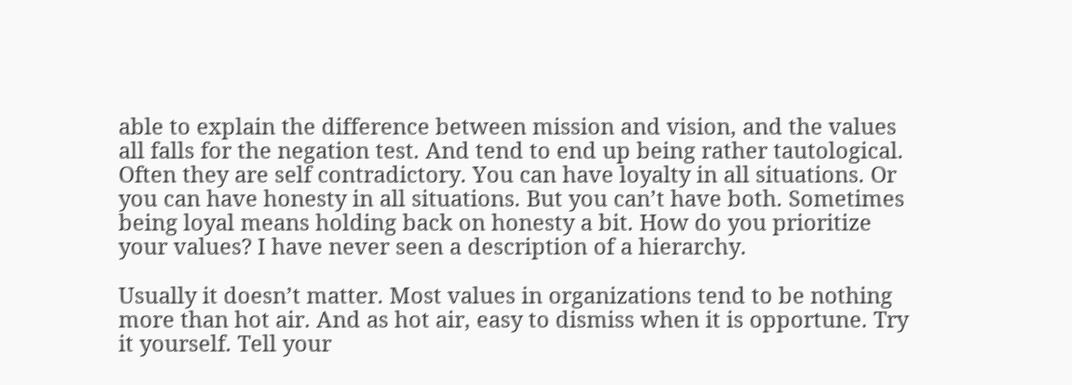able to explain the difference between mission and vision, and the values all falls for the negation test. And tend to end up being rather tautological. Often they are self contradictory. You can have loyalty in all situations. Or you can have honesty in all situations. But you can’t have both. Sometimes being loyal means holding back on honesty a bit. How do you prioritize your values? I have never seen a description of a hierarchy.

Usually it doesn’t matter. Most values in organizations tend to be nothing more than hot air. And as hot air, easy to dismiss when it is opportune. Try it yourself. Tell your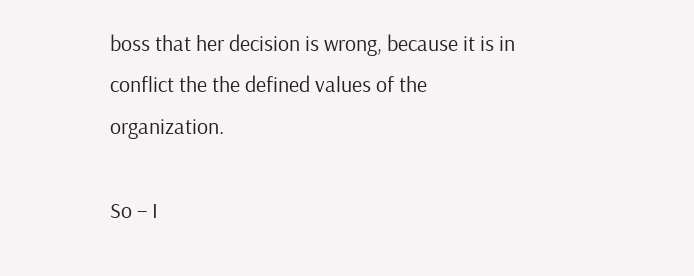boss that her decision is wrong, because it is in conflict the the defined values of the organization.

So – I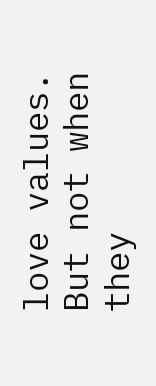love values. But not when they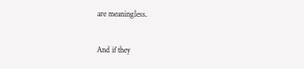are meaningless.

And if they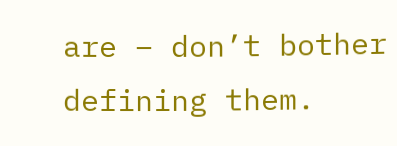are – don’t bother defining them.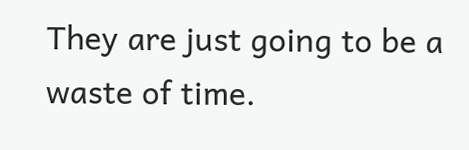They are just going to be a waste of time.